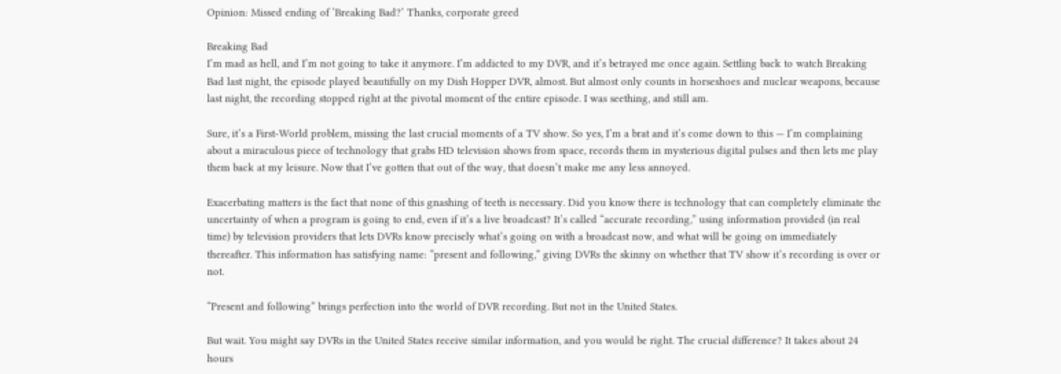Opinion: Missed ending of ‘Breaking Bad?’ Thanks, corporate greed

Breaking Bad
I’m mad as hell, and I’m not going to take it anymore. I’m addicted to my DVR, and it’s betrayed me once again. Settling back to watch Breaking Bad last night, the episode played beautifully on my Dish Hopper DVR, almost. But almost only counts in horseshoes and nuclear weapons, because last night, the recording stopped right at the pivotal moment of the entire episode. I was seething, and still am.

Sure, it’s a First-World problem, missing the last crucial moments of a TV show. So yes, I’m a brat and it’s come down to this — I’m complaining about a miraculous piece of technology that grabs HD television shows from space, records them in mysterious digital pulses and then lets me play them back at my leisure. Now that I’ve gotten that out of the way, that doesn’t make me any less annoyed.

Exacerbating matters is the fact that none of this gnashing of teeth is necessary. Did you know there is technology that can completely eliminate the uncertainty of when a program is going to end, even if it’s a live broadcast? It’s called “accurate recording,” using information provided (in real time) by television providers that lets DVRs know precisely what’s going on with a broadcast now, and what will be going on immediately thereafter. This information has satisfying name: “present and following,” giving DVRs the skinny on whether that TV show it’s recording is over or not.

“Present and following” brings perfection into the world of DVR recording. But not in the United States.

But wait. You might say DVRs in the United States receive similar information, and you would be right. The crucial difference? It takes about 24 hours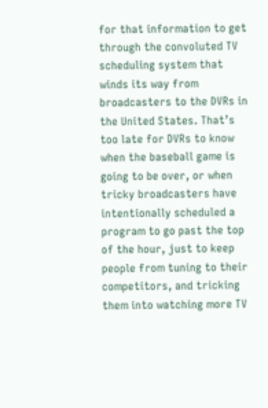for that information to get through the convoluted TV scheduling system that winds its way from broadcasters to the DVRs in the United States. That’s too late for DVRs to know when the baseball game is going to be over, or when tricky broadcasters have intentionally scheduled a program to go past the top of the hour, just to keep people from tuning to their competitors, and tricking them into watching more TV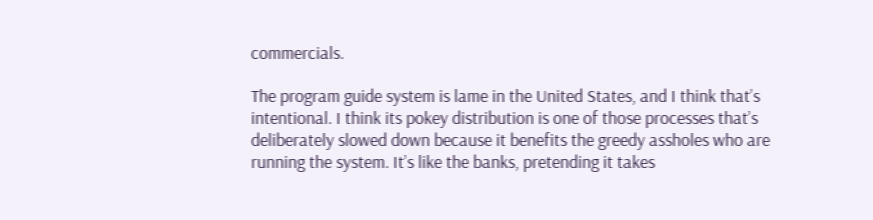commercials.

The program guide system is lame in the United States, and I think that’s intentional. I think its pokey distribution is one of those processes that’s deliberately slowed down because it benefits the greedy assholes who are running the system. It’s like the banks, pretending it takes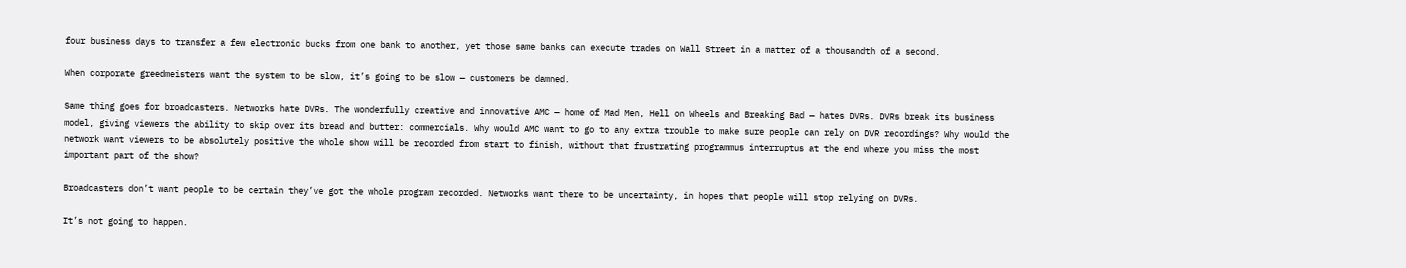four business days to transfer a few electronic bucks from one bank to another, yet those same banks can execute trades on Wall Street in a matter of a thousandth of a second.

When corporate greedmeisters want the system to be slow, it’s going to be slow — customers be damned.

Same thing goes for broadcasters. Networks hate DVRs. The wonderfully creative and innovative AMC — home of Mad Men, Hell on Wheels and Breaking Bad — hates DVRs. DVRs break its business model, giving viewers the ability to skip over its bread and butter: commercials. Why would AMC want to go to any extra trouble to make sure people can rely on DVR recordings? Why would the network want viewers to be absolutely positive the whole show will be recorded from start to finish, without that frustrating programmus interruptus at the end where you miss the most important part of the show?

Broadcasters don’t want people to be certain they’ve got the whole program recorded. Networks want there to be uncertainty, in hopes that people will stop relying on DVRs.

It’s not going to happen.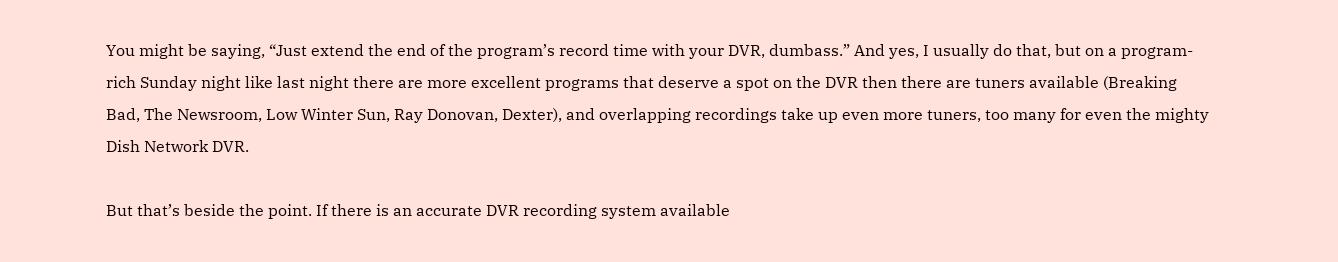You might be saying, “Just extend the end of the program’s record time with your DVR, dumbass.” And yes, I usually do that, but on a program-rich Sunday night like last night there are more excellent programs that deserve a spot on the DVR then there are tuners available (Breaking Bad, The Newsroom, Low Winter Sun, Ray Donovan, Dexter), and overlapping recordings take up even more tuners, too many for even the mighty Dish Network DVR.

But that’s beside the point. If there is an accurate DVR recording system available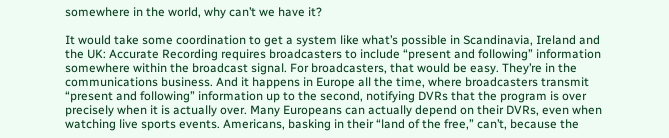somewhere in the world, why can’t we have it?

It would take some coordination to get a system like what’s possible in Scandinavia, Ireland and the UK: Accurate Recording requires broadcasters to include “present and following” information somewhere within the broadcast signal. For broadcasters, that would be easy. They’re in the communications business. And it happens in Europe all the time, where broadcasters transmit “present and following” information up to the second, notifying DVRs that the program is over precisely when it is actually over. Many Europeans can actually depend on their DVRs, even when watching live sports events. Americans, basking in their “land of the free,” can’t, because the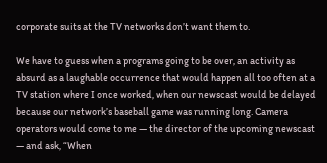corporate suits at the TV networks don’t want them to.

We have to guess when a programs going to be over, an activity as absurd as a laughable occurrence that would happen all too often at a TV station where I once worked, when our newscast would be delayed because our network’s baseball game was running long. Camera operators would come to me — the director of the upcoming newscast — and ask, “When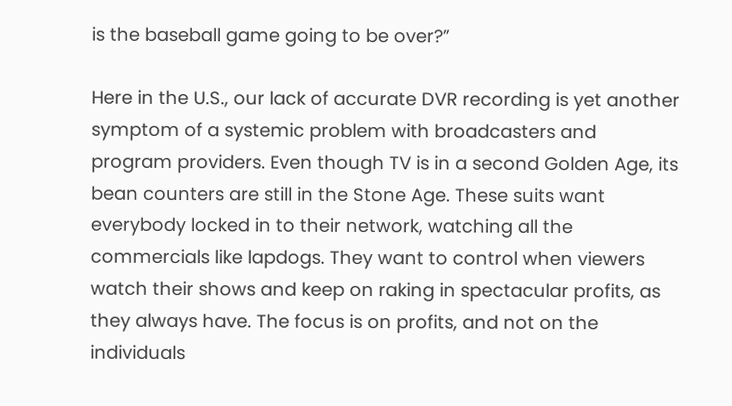is the baseball game going to be over?”

Here in the U.S., our lack of accurate DVR recording is yet another symptom of a systemic problem with broadcasters and program providers. Even though TV is in a second Golden Age, its bean counters are still in the Stone Age. These suits want everybody locked in to their network, watching all the commercials like lapdogs. They want to control when viewers watch their shows and keep on raking in spectacular profits, as they always have. The focus is on profits, and not on the individuals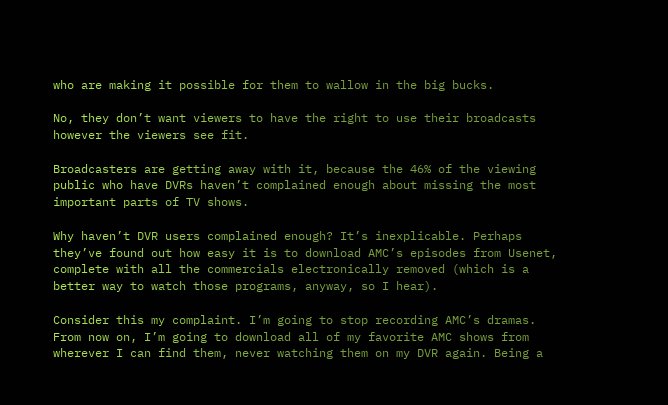who are making it possible for them to wallow in the big bucks.

No, they don’t want viewers to have the right to use their broadcasts however the viewers see fit.

Broadcasters are getting away with it, because the 46% of the viewing public who have DVRs haven’t complained enough about missing the most important parts of TV shows.

Why haven’t DVR users complained enough? It’s inexplicable. Perhaps they’ve found out how easy it is to download AMC’s episodes from Usenet, complete with all the commercials electronically removed (which is a better way to watch those programs, anyway, so I hear).

Consider this my complaint. I’m going to stop recording AMC’s dramas. From now on, I’m going to download all of my favorite AMC shows from wherever I can find them, never watching them on my DVR again. Being a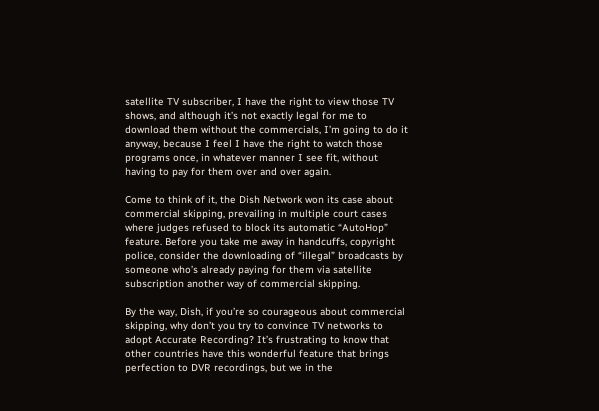satellite TV subscriber, I have the right to view those TV shows, and although it’s not exactly legal for me to download them without the commercials, I’m going to do it anyway, because I feel I have the right to watch those programs once, in whatever manner I see fit, without having to pay for them over and over again.

Come to think of it, the Dish Network won its case about commercial skipping, prevailing in multiple court cases where judges refused to block its automatic “AutoHop” feature. Before you take me away in handcuffs, copyright police, consider the downloading of “illegal” broadcasts by someone who’s already paying for them via satellite subscription another way of commercial skipping.

By the way, Dish, if you’re so courageous about commercial skipping, why don’t you try to convince TV networks to adopt Accurate Recording? It’s frustrating to know that other countries have this wonderful feature that brings perfection to DVR recordings, but we in the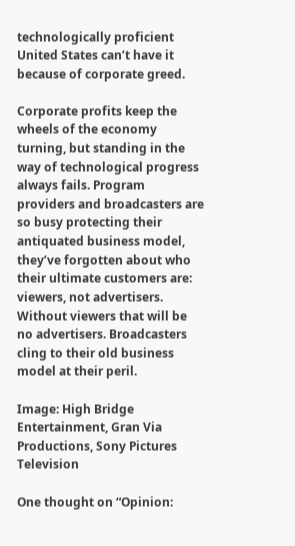technologically proficient United States can’t have it because of corporate greed.

Corporate profits keep the wheels of the economy turning, but standing in the way of technological progress always fails. Program providers and broadcasters are so busy protecting their antiquated business model, they’ve forgotten about who their ultimate customers are: viewers, not advertisers. Without viewers that will be no advertisers. Broadcasters cling to their old business model at their peril.

Image: High Bridge Entertainment, Gran Via Productions, Sony Pictures Television

One thought on “Opinion: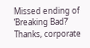Missed ending of ‘Breaking Bad?’ Thanks, corporate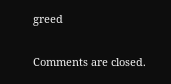greed

Comments are closed.